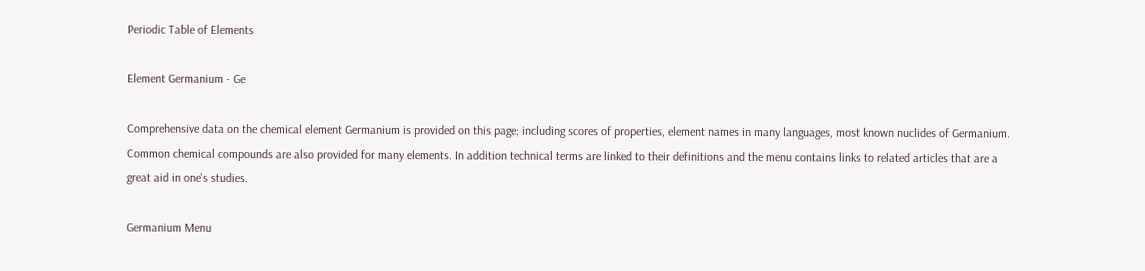Periodic Table of Elements

Element Germanium - Ge

Comprehensive data on the chemical element Germanium is provided on this page; including scores of properties, element names in many languages, most known nuclides of Germanium. Common chemical compounds are also provided for many elements. In addition technical terms are linked to their definitions and the menu contains links to related articles that are a great aid in one's studies.

Germanium Menu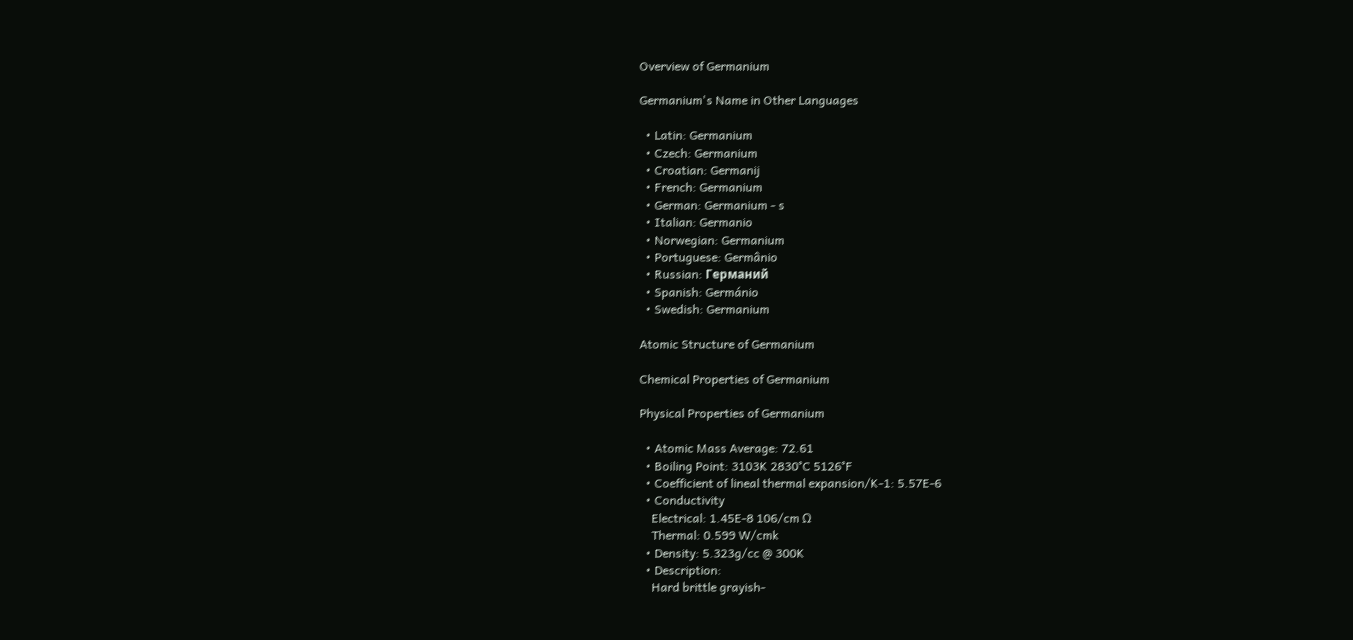Overview of Germanium

Germanium's Name in Other Languages

  • Latin: Germanium
  • Czech: Germanium
  • Croatian: Germanij
  • French: Germanium
  • German: Germanium - s
  • Italian: Germanio
  • Norwegian: Germanium
  • Portuguese: Germânio
  • Russian: Германий
  • Spanish: Germánio
  • Swedish: Germanium

Atomic Structure of Germanium

Chemical Properties of Germanium

Physical Properties of Germanium

  • Atomic Mass Average: 72.61
  • Boiling Point: 3103K 2830°C 5126°F
  • Coefficient of lineal thermal expansion/K-1: 5.57E-6
  • Conductivity
    Electrical: 1.45E-8 106/cm Ω
    Thermal: 0.599 W/cmk
  • Density: 5.323g/cc @ 300K
  • Description:
    Hard brittle grayish-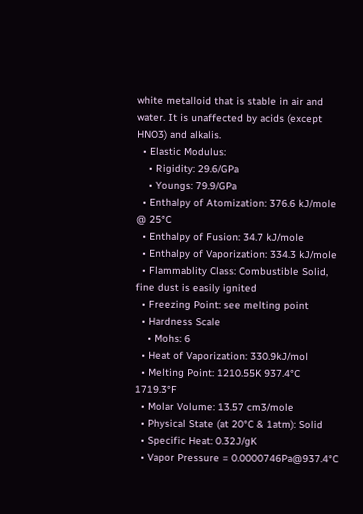white metalloid that is stable in air and water. It is unaffected by acids (except HNO3) and alkalis.
  • Elastic Modulus:
    • Rigidity: 29.6/GPa
    • Youngs: 79.9/GPa
  • Enthalpy of Atomization: 376.6 kJ/mole @ 25°C
  • Enthalpy of Fusion: 34.7 kJ/mole
  • Enthalpy of Vaporization: 334.3 kJ/mole
  • Flammablity Class: Combustible Solid, fine dust is easily ignited
  • Freezing Point: see melting point
  • Hardness Scale
    • Mohs: 6
  • Heat of Vaporization: 330.9kJ/mol
  • Melting Point: 1210.55K 937.4°C 1719.3°F
  • Molar Volume: 13.57 cm3/mole
  • Physical State (at 20°C & 1atm): Solid
  • Specific Heat: 0.32J/gK
  • Vapor Pressure = 0.0000746Pa@937.4°C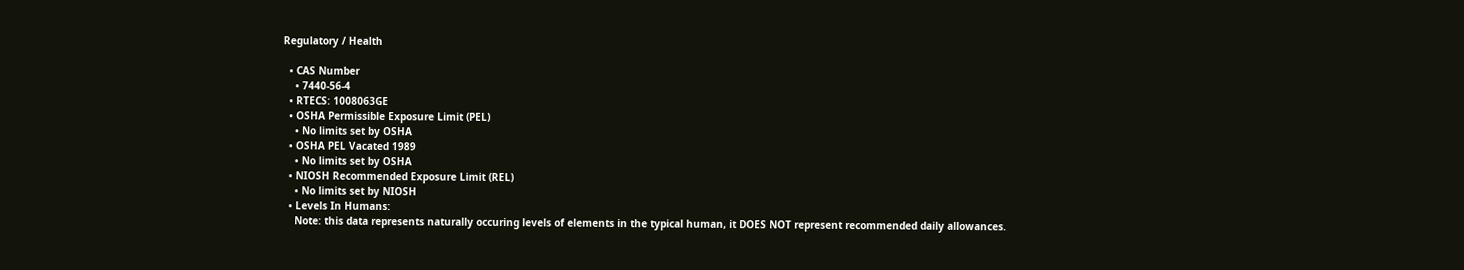Regulatory / Health

  • CAS Number
    • 7440-56-4
  • RTECS: 1008063GE
  • OSHA Permissible Exposure Limit (PEL)
    • No limits set by OSHA
  • OSHA PEL Vacated 1989
    • No limits set by OSHA
  • NIOSH Recommended Exposure Limit (REL)
    • No limits set by NIOSH
  • Levels In Humans:
    Note: this data represents naturally occuring levels of elements in the typical human, it DOES NOT represent recommended daily allowances.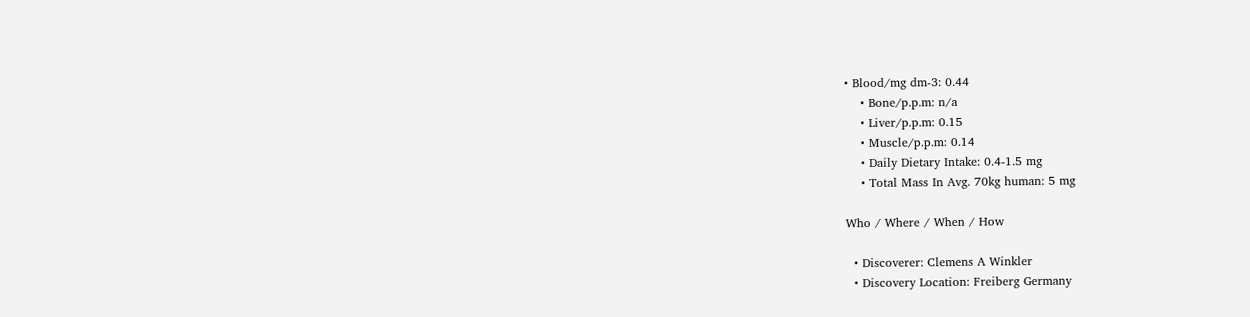• Blood/mg dm-3: 0.44
    • Bone/p.p.m: n/a
    • Liver/p.p.m: 0.15
    • Muscle/p.p.m: 0.14
    • Daily Dietary Intake: 0.4-1.5 mg
    • Total Mass In Avg. 70kg human: 5 mg

Who / Where / When / How

  • Discoverer: Clemens A Winkler
  • Discovery Location: Freiberg Germany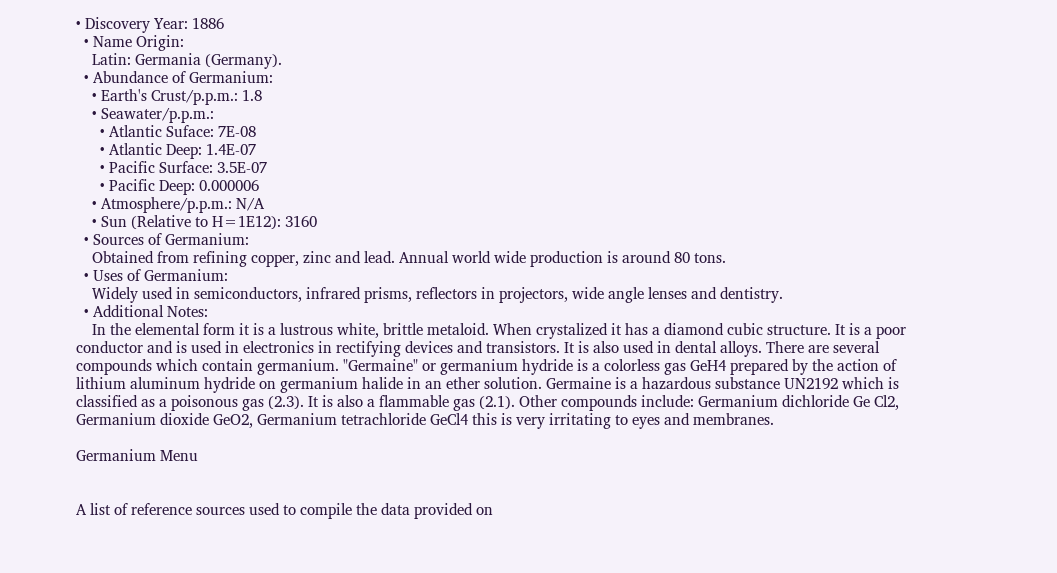• Discovery Year: 1886
  • Name Origin:
    Latin: Germania (Germany).
  • Abundance of Germanium:
    • Earth's Crust/p.p.m.: 1.8
    • Seawater/p.p.m.:
      • Atlantic Suface: 7E-08
      • Atlantic Deep: 1.4E-07
      • Pacific Surface: 3.5E-07
      • Pacific Deep: 0.000006
    • Atmosphere/p.p.m.: N/A
    • Sun (Relative to H=1E12): 3160
  • Sources of Germanium:
    Obtained from refining copper, zinc and lead. Annual world wide production is around 80 tons.
  • Uses of Germanium:
    Widely used in semiconductors, infrared prisms, reflectors in projectors, wide angle lenses and dentistry.
  • Additional Notes:
    In the elemental form it is a lustrous white, brittle metaloid. When crystalized it has a diamond cubic structure. It is a poor conductor and is used in electronics in rectifying devices and transistors. It is also used in dental alloys. There are several compounds which contain germanium. "Germaine" or germanium hydride is a colorless gas GeH4 prepared by the action of lithium aluminum hydride on germanium halide in an ether solution. Germaine is a hazardous substance UN2192 which is classified as a poisonous gas (2.3). It is also a flammable gas (2.1). Other compounds include: Germanium dichloride Ge Cl2, Germanium dioxide GeO2, Germanium tetrachloride GeCl4 this is very irritating to eyes and membranes.

Germanium Menu


A list of reference sources used to compile the data provided on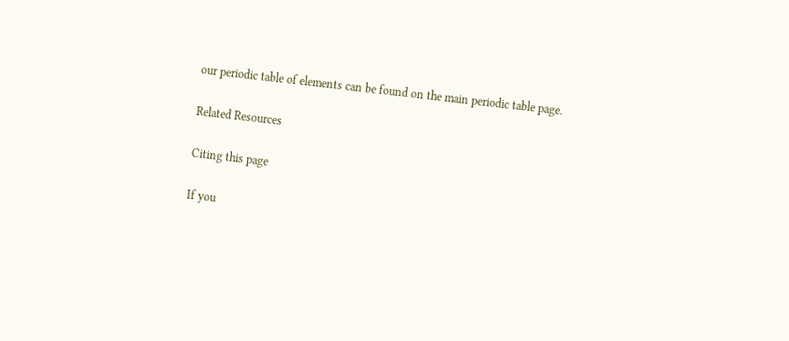our periodic table of elements can be found on the main periodic table page.

Related Resources

Citing this page

If you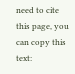need to cite this page, you can copy this text: